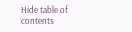Hide table of contents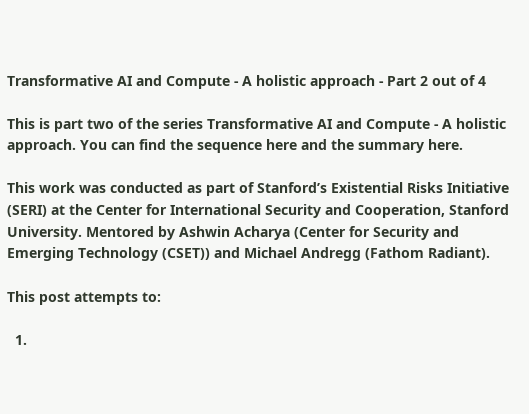Transformative AI and Compute - A holistic approach - Part 2 out of 4

This is part two of the series Transformative AI and Compute - A holistic approach. You can find the sequence here and the summary here.

This work was conducted as part of Stanford’s Existential Risks Initiative (SERI) at the Center for International Security and Cooperation, Stanford University. Mentored by Ashwin Acharya (Center for Security and Emerging Technology (CSET)) and Michael Andregg (Fathom Radiant).

This post attempts to:

  1.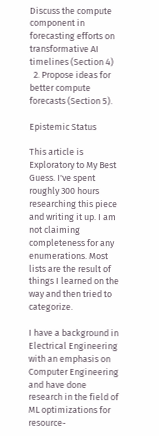Discuss the compute component in forecasting efforts on transformative AI timelines (Section 4)
  2. Propose ideas for better compute forecasts (Section 5).

Epistemic Status

This article is Exploratory to My Best Guess. I've spent roughly 300 hours researching this piece and writing it up. I am not claiming completeness for any enumerations. Most lists are the result of things I learned on the way and then tried to categorize.

I have a background in Electrical Engineering with an emphasis on Computer Engineering and have done research in the field of ML optimizations for resource-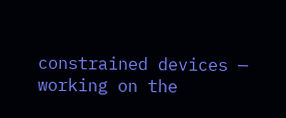constrained devices — working on the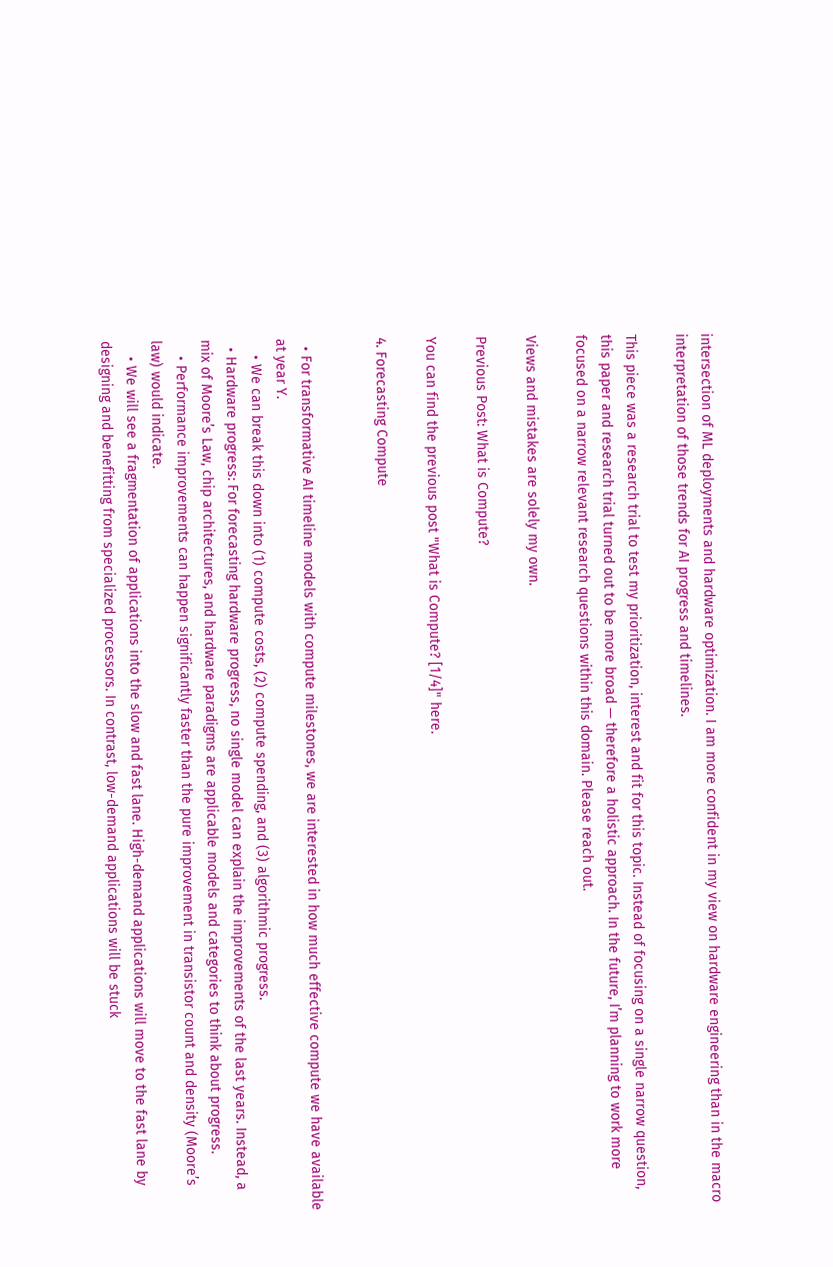intersection of ML deployments and hardware optimization. I am more confident in my view on hardware engineering than in the macro interpretation of those trends for AI progress and timelines.

This piece was a research trial to test my prioritization, interest and fit for this topic. Instead of focusing on a single narrow question, this paper and research trial turned out to be more broad — therefore a holistic approach. In the future, I’m planning to work more focused on a narrow relevant research questions within this domain. Please reach out.

Views and mistakes are solely my own.

Previous Post: What is Compute?

You can find the previous post "What is Compute? [1/4]" here.

4. Forecasting Compute


  • For transformative AI timeline models with compute milestones, we are interested in how much effective compute we have available at year Y.
    • We can break this down into (1) compute costs, (2) compute spending, and (3) algorithmic progress.
  • Hardware progress: For forecasting hardware progress, no single model can explain the improvements of the last years. Instead, a mix of Moore’s Law, chip architectures, and hardware paradigms are applicable models and categories to think about progress.
    • Performance improvements can happen significantly faster than the pure improvement in transistor count and density (Moore’s law) would indicate.
    • We will see a fragmentation of applications into the slow and fast lane. High-demand applications will move to the fast lane by designing and benefitting from specialized processors. In contrast, low-demand applications will be stuck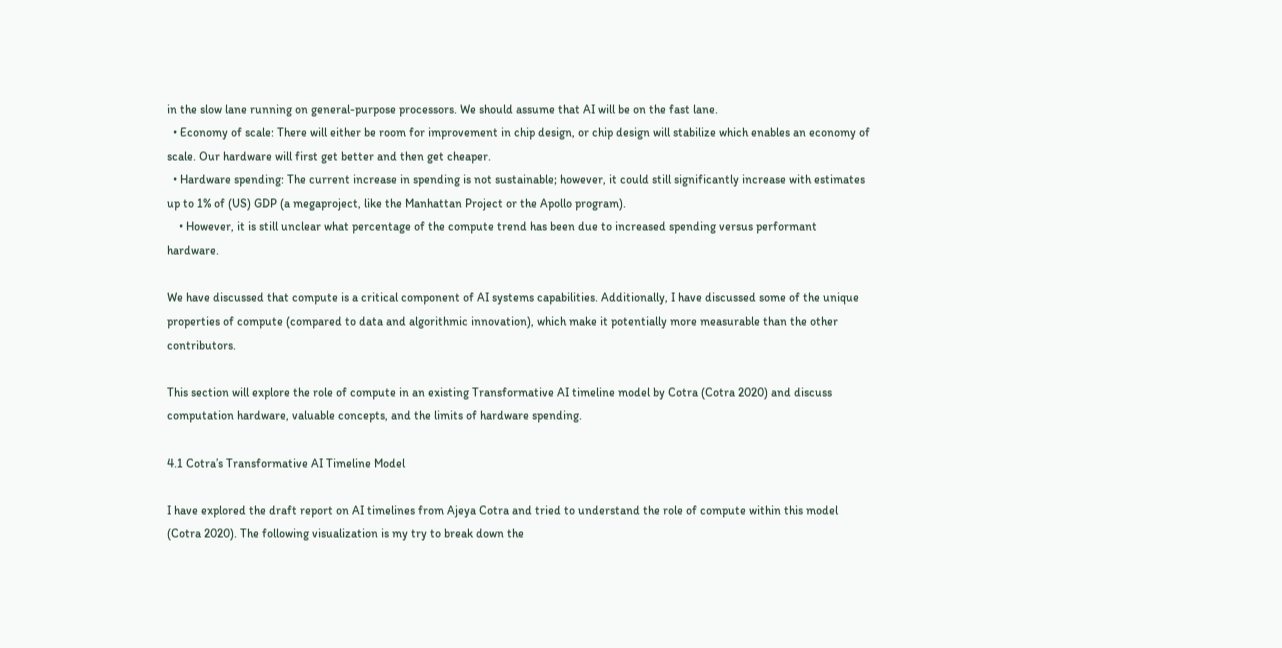in the slow lane running on general-purpose processors. We should assume that AI will be on the fast lane.
  • Economy of scale: There will either be room for improvement in chip design, or chip design will stabilize which enables an economy of scale. Our hardware will first get better and then get cheaper.
  • Hardware spending: The current increase in spending is not sustainable; however, it could still significantly increase with estimates up to 1% of (US) GDP (a megaproject, like the Manhattan Project or the Apollo program).
    • However, it is still unclear what percentage of the compute trend has been due to increased spending versus performant hardware.

We have discussed that compute is a critical component of AI systems capabilities. Additionally, I have discussed some of the unique properties of compute (compared to data and algorithmic innovation), which make it potentially more measurable than the other contributors.

This section will explore the role of compute in an existing Transformative AI timeline model by Cotra (Cotra 2020) and discuss computation hardware, valuable concepts, and the limits of hardware spending.

4.1 Cotra’s Transformative AI Timeline Model

I have explored the draft report on AI timelines from Ajeya Cotra and tried to understand the role of compute within this model (Cotra 2020). The following visualization is my try to break down the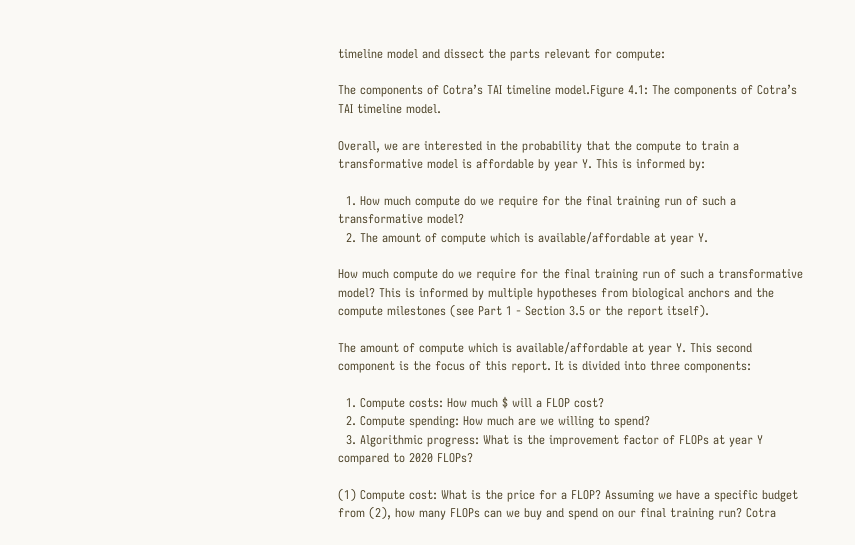timeline model and dissect the parts relevant for compute:

The components of Cotra’s TAI timeline model.Figure 4.1: The components of Cotra’s TAI timeline model.

Overall, we are interested in the probability that the compute to train a transformative model is affordable by year Y. This is informed by:

  1. How much compute do we require for the final training run of such a transformative model?
  2. The amount of compute which is available/affordable at year Y.

How much compute do we require for the final training run of such a transformative model? This is informed by multiple hypotheses from biological anchors and the compute milestones (see Part 1 - Section 3.5 or the report itself).

The amount of compute which is available/affordable at year Y. This second component is the focus of this report. It is divided into three components:

  1. Compute costs: How much $ will a FLOP cost?
  2. Compute spending: How much are we willing to spend?
  3. Algorithmic progress: What is the improvement factor of FLOPs at year Y compared to 2020 FLOPs?

(1) Compute cost: What is the price for a FLOP? Assuming we have a specific budget from (2), how many FLOPs can we buy and spend on our final training run? Cotra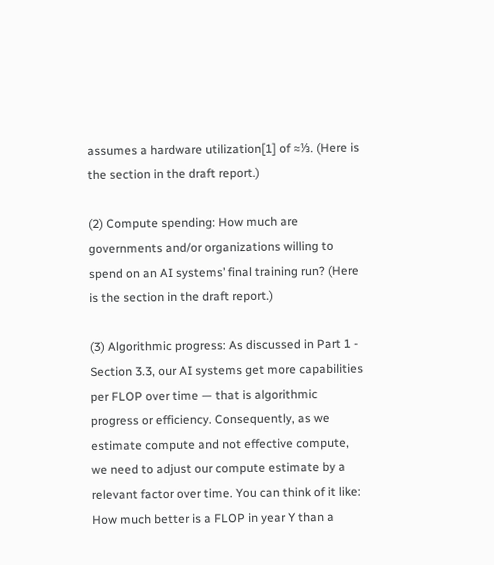assumes a hardware utilization[1] of ≈⅓. (Here is the section in the draft report.)

(2) Compute spending: How much are governments and/or organizations willing to spend on an AI systems’ final training run? (Here is the section in the draft report.)

(3) Algorithmic progress: As discussed in Part 1 - Section 3.3, our AI systems get more capabilities per FLOP over time — that is algorithmic progress or efficiency. Consequently, as we estimate compute and not effective compute, we need to adjust our compute estimate by a relevant factor over time. You can think of it like: How much better is a FLOP in year Y than a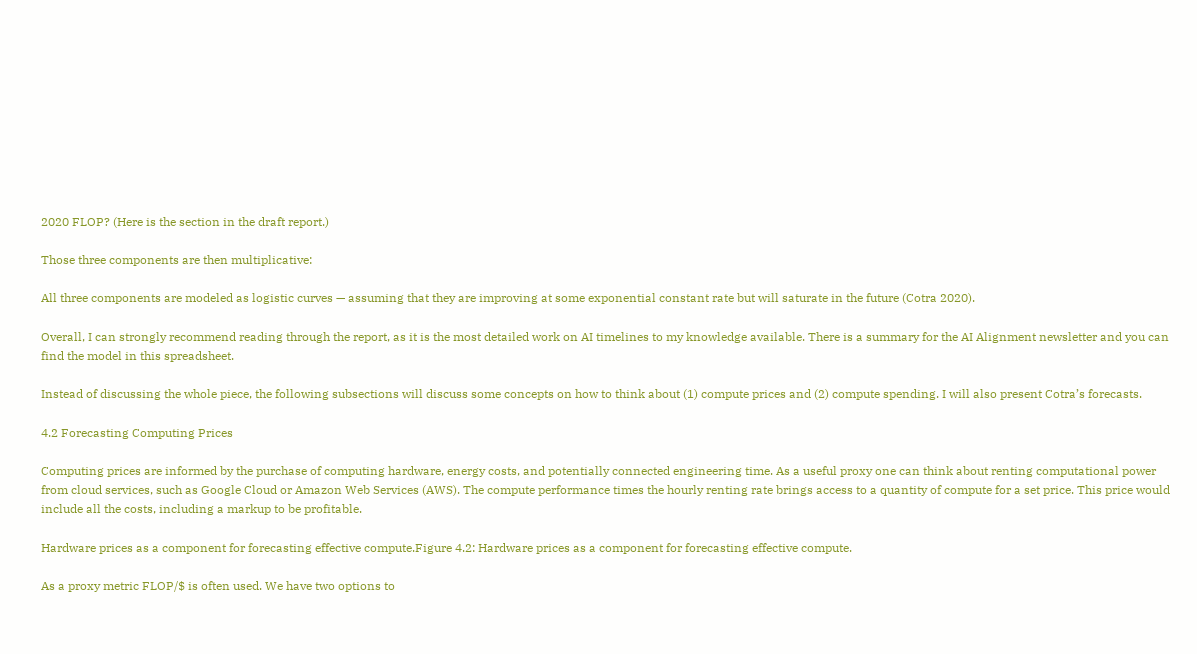2020 FLOP? (Here is the section in the draft report.)

Those three components are then multiplicative:

All three components are modeled as logistic curves — assuming that they are improving at some exponential constant rate but will saturate in the future (Cotra 2020).

Overall, I can strongly recommend reading through the report, as it is the most detailed work on AI timelines to my knowledge available. There is a summary for the AI Alignment newsletter and you can find the model in this spreadsheet.

Instead of discussing the whole piece, the following subsections will discuss some concepts on how to think about (1) compute prices and (2) compute spending. I will also present Cotra’s forecasts.

4.2 Forecasting Computing Prices

Computing prices are informed by the purchase of computing hardware, energy costs, and potentially connected engineering time. As a useful proxy one can think about renting computational power from cloud services, such as Google Cloud or Amazon Web Services (AWS). The compute performance times the hourly renting rate brings access to a quantity of compute for a set price. This price would include all the costs, including a markup to be profitable.

Hardware prices as a component for forecasting effective compute.Figure 4.2: Hardware prices as a component for forecasting effective compute.

As a proxy metric FLOP/$ is often used. We have two options to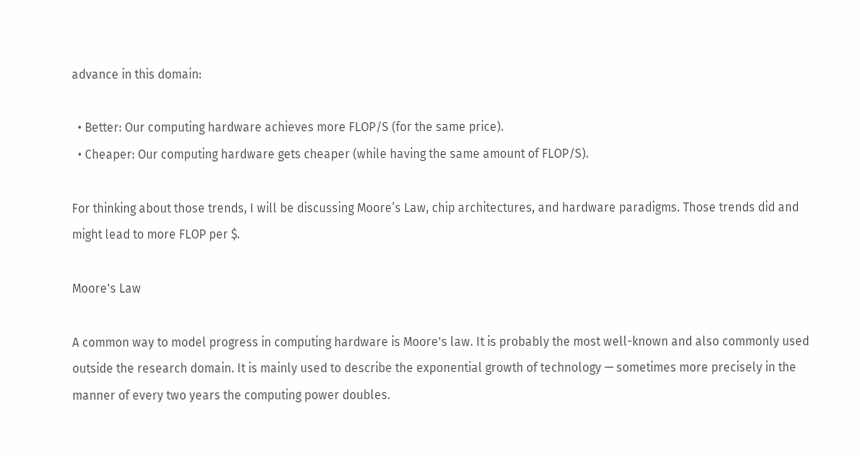advance in this domain:

  • Better: Our computing hardware achieves more FLOP/S (for the same price).
  • Cheaper: Our computing hardware gets cheaper (while having the same amount of FLOP/S).

For thinking about those trends, I will be discussing Moore’s Law, chip architectures, and hardware paradigms. Those trends did and might lead to more FLOP per $.

Moore's Law

A common way to model progress in computing hardware is Moore's law. It is probably the most well-known and also commonly used outside the research domain. It is mainly used to describe the exponential growth of technology — sometimes more precisely in the manner of every two years the computing power doubles.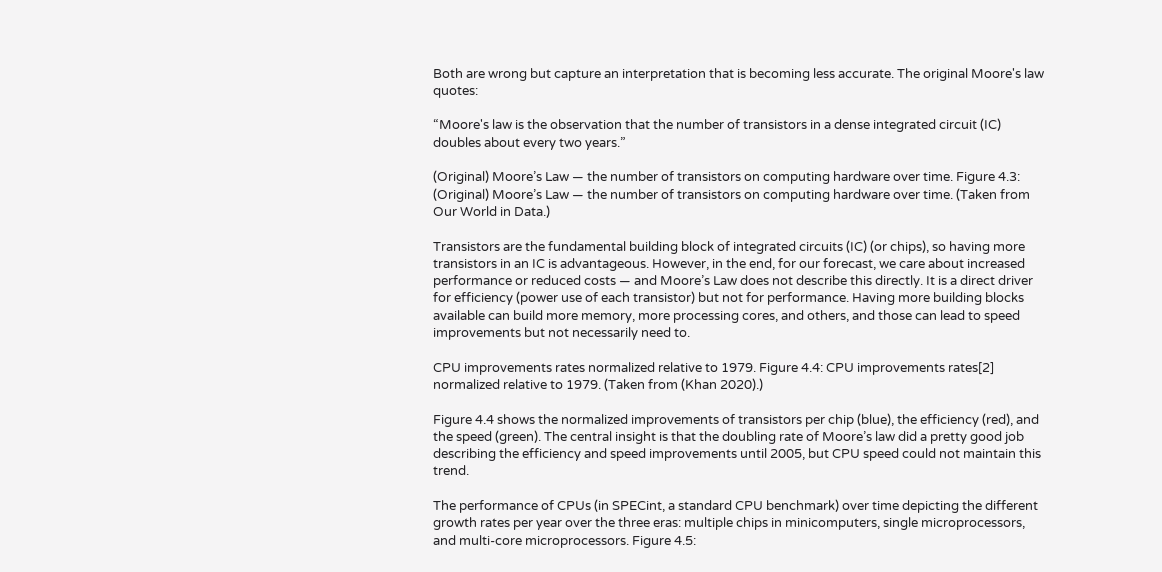Both are wrong but capture an interpretation that is becoming less accurate. The original Moore's law quotes:

“Moore's law is the observation that the number of transistors in a dense integrated circuit (IC) doubles about every two years.”

(Original) Moore’s Law — the number of transistors on computing hardware over time. Figure 4.3: (Original) Moore’s Law — the number of transistors on computing hardware over time. (Taken from Our World in Data.)

Transistors are the fundamental building block of integrated circuits (IC) (or chips), so having more transistors in an IC is advantageous. However, in the end, for our forecast, we care about increased performance or reduced costs — and Moore’s Law does not describe this directly. It is a direct driver for efficiency (power use of each transistor) but not for performance. Having more building blocks available can build more memory, more processing cores, and others, and those can lead to speed improvements but not necessarily need to.

CPU improvements rates normalized relative to 1979. Figure 4.4: CPU improvements rates[2] normalized relative to 1979. (Taken from (Khan 2020).)

Figure 4.4 shows the normalized improvements of transistors per chip (blue), the efficiency (red), and the speed (green). The central insight is that the doubling rate of Moore’s law did a pretty good job describing the efficiency and speed improvements until 2005, but CPU speed could not maintain this trend.

The performance of CPUs (in SPECint, a standard CPU benchmark) over time depicting the different growth rates per year over the three eras: multiple chips in minicomputers, single microprocessors, and multi-core microprocessors. Figure 4.5: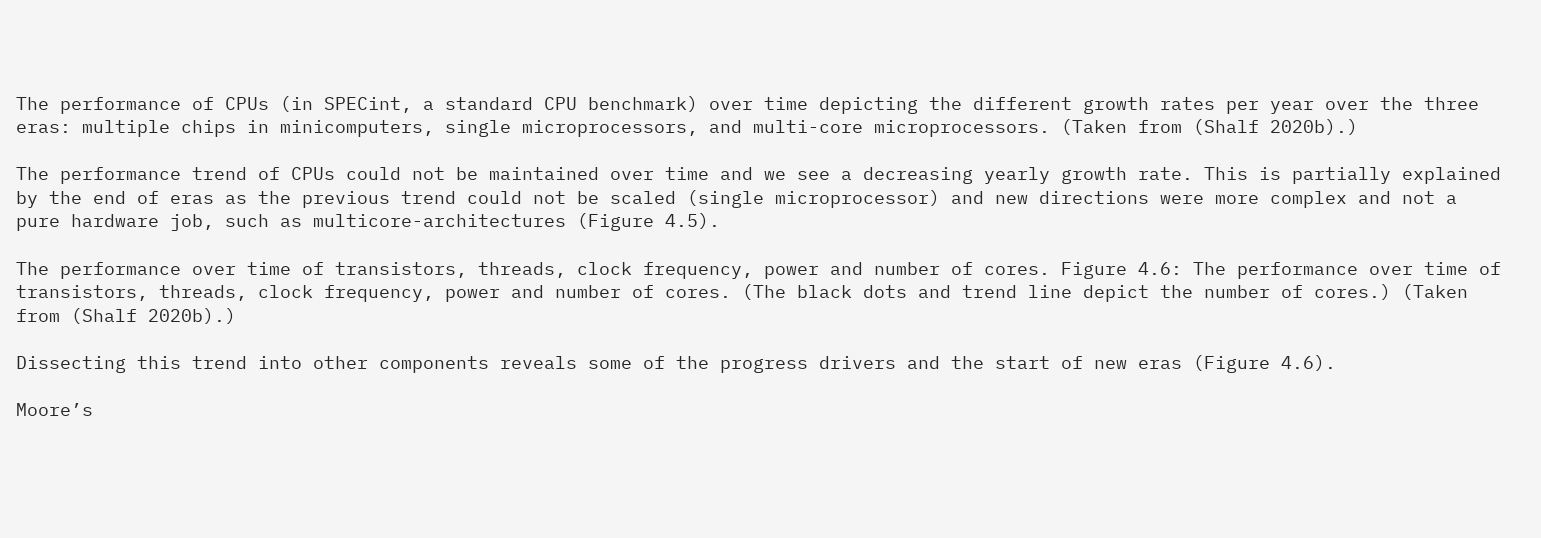The performance of CPUs (in SPECint, a standard CPU benchmark) over time depicting the different growth rates per year over the three eras: multiple chips in minicomputers, single microprocessors, and multi-core microprocessors. (Taken from (Shalf 2020b).)

The performance trend of CPUs could not be maintained over time and we see a decreasing yearly growth rate. This is partially explained by the end of eras as the previous trend could not be scaled (single microprocessor) and new directions were more complex and not a pure hardware job, such as multicore-architectures (Figure 4.5).

The performance over time of transistors, threads, clock frequency, power and number of cores. Figure 4.6: The performance over time of transistors, threads, clock frequency, power and number of cores. (The black dots and trend line depict the number of cores.) (Taken from (Shalf 2020b).)

Dissecting this trend into other components reveals some of the progress drivers and the start of new eras (Figure 4.6).

Moore’s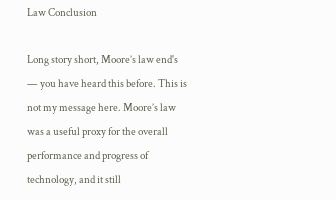Law Conclusion

Long story short, Moore’s law end's — you have heard this before. This is not my message here. Moore’s law was a useful proxy for the overall performance and progress of technology, and it still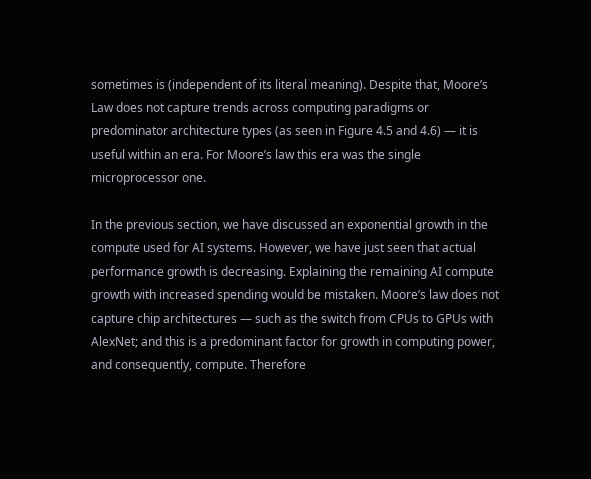sometimes is (independent of its literal meaning). Despite that, Moore’s Law does not capture trends across computing paradigms or predominator architecture types (as seen in Figure 4.5 and 4.6) — it is useful within an era. For Moore’s law this era was the single microprocessor one.

In the previous section, we have discussed an exponential growth in the compute used for AI systems. However, we have just seen that actual performance growth is decreasing. Explaining the remaining AI compute growth with increased spending would be mistaken. Moore’s law does not capture chip architectures — such as the switch from CPUs to GPUs with AlexNet; and this is a predominant factor for growth in computing power, and consequently, compute. Therefore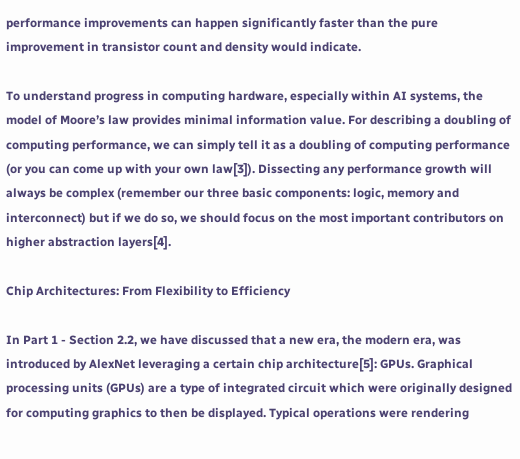performance improvements can happen significantly faster than the pure improvement in transistor count and density would indicate.

To understand progress in computing hardware, especially within AI systems, the model of Moore’s law provides minimal information value. For describing a doubling of computing performance, we can simply tell it as a doubling of computing performance (or you can come up with your own law[3]). Dissecting any performance growth will always be complex (remember our three basic components: logic, memory and interconnect) but if we do so, we should focus on the most important contributors on higher abstraction layers[4].

Chip Architectures: From Flexibility to Efficiency

In Part 1 - Section 2.2, we have discussed that a new era, the modern era, was introduced by AlexNet leveraging a certain chip architecture[5]: GPUs. Graphical processing units (GPUs) are a type of integrated circuit which were originally designed for computing graphics to then be displayed. Typical operations were rendering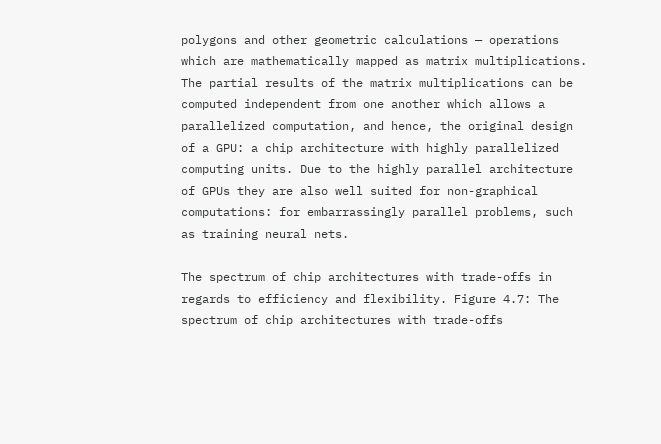polygons and other geometric calculations — operations which are mathematically mapped as matrix multiplications. The partial results of the matrix multiplications can be computed independent from one another which allows a parallelized computation, and hence, the original design of a GPU: a chip architecture with highly parallelized computing units. Due to the highly parallel architecture of GPUs they are also well suited for non-graphical computations: for embarrassingly parallel problems, such as training neural nets.

The spectrum of chip architectures with trade-offs in regards to efficiency and flexibility. Figure 4.7: The spectrum of chip architectures with trade-offs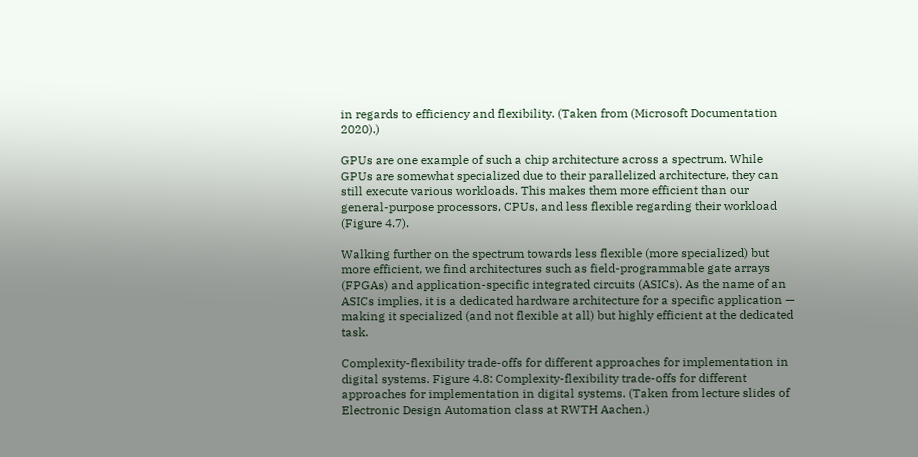in regards to efficiency and flexibility. (Taken from (Microsoft Documentation 2020).)

GPUs are one example of such a chip architecture across a spectrum. While GPUs are somewhat specialized due to their parallelized architecture, they can still execute various workloads. This makes them more efficient than our general-purpose processors, CPUs, and less flexible regarding their workload (Figure 4.7).

Walking further on the spectrum towards less flexible (more specialized) but more efficient, we find architectures such as field-programmable gate arrays (FPGAs) and application-specific integrated circuits (ASICs). As the name of an ASICs implies, it is a dedicated hardware architecture for a specific application — making it specialized (and not flexible at all) but highly efficient at the dedicated task.

Complexity-flexibility trade-offs for different approaches for implementation in digital systems. Figure 4.8: Complexity-flexibility trade-offs for different approaches for implementation in digital systems. (Taken from lecture slides of Electronic Design Automation class at RWTH Aachen.)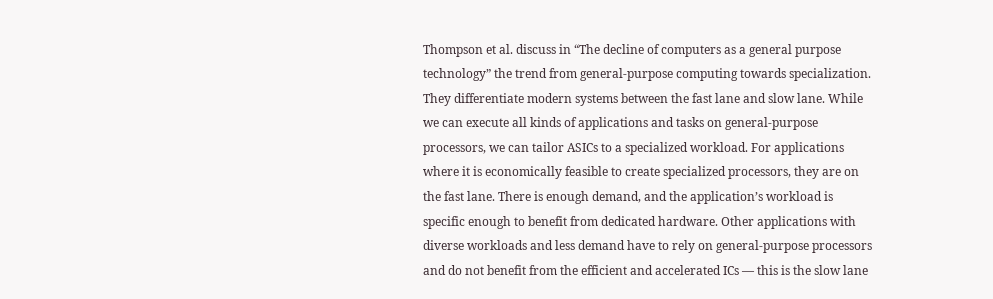Thompson et al. discuss in “The decline of computers as a general purpose technology” the trend from general-purpose computing towards specialization. They differentiate modern systems between the fast lane and slow lane. While we can execute all kinds of applications and tasks on general-purpose processors, we can tailor ASICs to a specialized workload. For applications where it is economically feasible to create specialized processors, they are on the fast lane. There is enough demand, and the application’s workload is specific enough to benefit from dedicated hardware. Other applications with diverse workloads and less demand have to rely on general-purpose processors and do not benefit from the efficient and accelerated ICs — this is the slow lane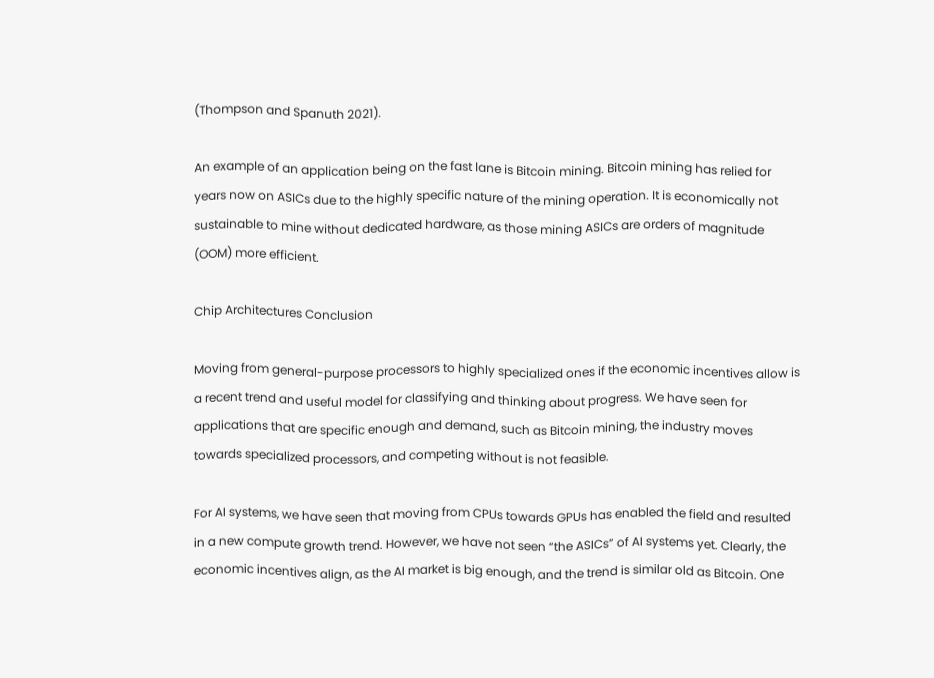(Thompson and Spanuth 2021).

An example of an application being on the fast lane is Bitcoin mining. Bitcoin mining has relied for years now on ASICs due to the highly specific nature of the mining operation. It is economically not sustainable to mine without dedicated hardware, as those mining ASICs are orders of magnitude (OOM) more efficient.

Chip Architectures Conclusion

Moving from general-purpose processors to highly specialized ones if the economic incentives allow is a recent trend and useful model for classifying and thinking about progress. We have seen for applications that are specific enough and demand, such as Bitcoin mining, the industry moves towards specialized processors, and competing without is not feasible.

For AI systems, we have seen that moving from CPUs towards GPUs has enabled the field and resulted in a new compute growth trend. However, we have not seen “the ASICs” of AI systems yet. Clearly, the economic incentives align, as the AI market is big enough, and the trend is similar old as Bitcoin. One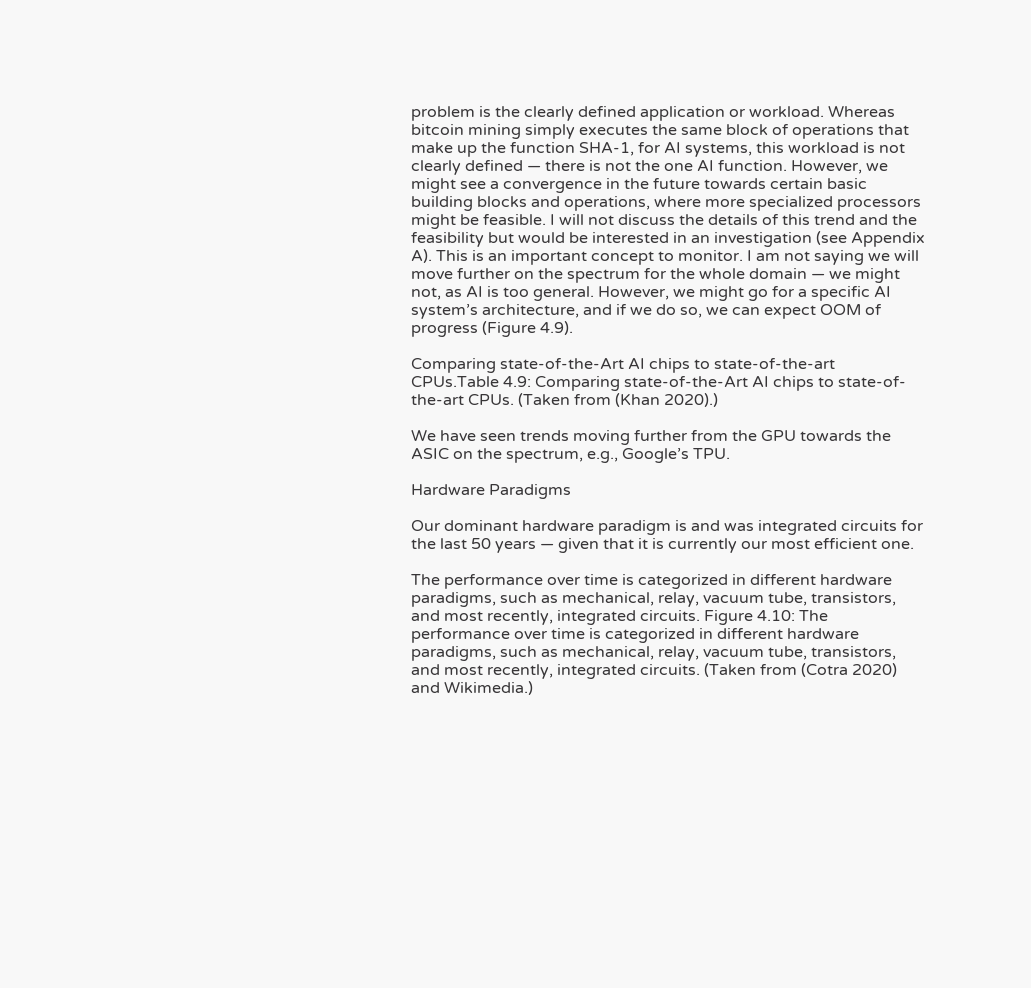problem is the clearly defined application or workload. Whereas bitcoin mining simply executes the same block of operations that make up the function SHA-1, for AI systems, this workload is not clearly defined — there is not the one AI function. However, we might see a convergence in the future towards certain basic building blocks and operations, where more specialized processors might be feasible. I will not discuss the details of this trend and the feasibility but would be interested in an investigation (see Appendix A). This is an important concept to monitor. I am not saying we will move further on the spectrum for the whole domain — we might not, as AI is too general. However, we might go for a specific AI system’s architecture, and if we do so, we can expect OOM of progress (Figure 4.9).

Comparing state-of-the-Art AI chips to state-of-the-art CPUs.Table 4.9: Comparing state-of-the-Art AI chips to state-of-the-art CPUs. (Taken from (Khan 2020).)

We have seen trends moving further from the GPU towards the ASIC on the spectrum, e.g., Google’s TPU.

Hardware Paradigms

Our dominant hardware paradigm is and was integrated circuits for the last 50 years — given that it is currently our most efficient one.

The performance over time is categorized in different hardware paradigms, such as mechanical, relay, vacuum tube, transistors, and most recently, integrated circuits. Figure 4.10: The performance over time is categorized in different hardware paradigms, such as mechanical, relay, vacuum tube, transistors, and most recently, integrated circuits. (Taken from (Cotra 2020) and Wikimedia.)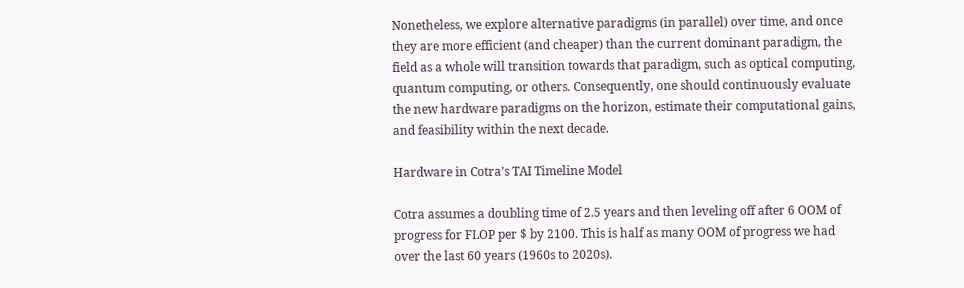Nonetheless, we explore alternative paradigms (in parallel) over time, and once they are more efficient (and cheaper) than the current dominant paradigm, the field as a whole will transition towards that paradigm, such as optical computing, quantum computing, or others. Consequently, one should continuously evaluate the new hardware paradigms on the horizon, estimate their computational gains, and feasibility within the next decade.

Hardware in Cotra’s TAI Timeline Model

Cotra assumes a doubling time of 2.5 years and then leveling off after 6 OOM of progress for FLOP per $ by 2100. This is half as many OOM of progress we had over the last 60 years (1960s to 2020s).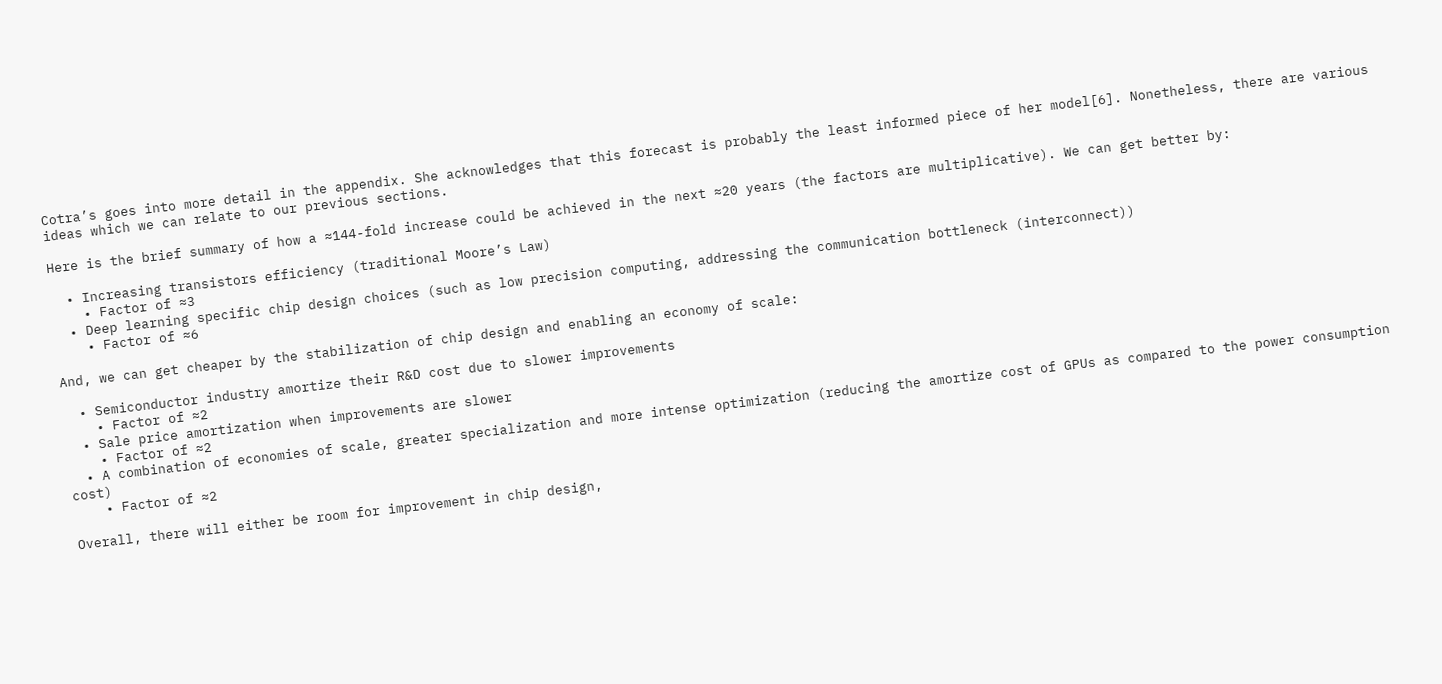Cotra’s goes into more detail in the appendix. She acknowledges that this forecast is probably the least informed piece of her model[6]. Nonetheless, there are various ideas which we can relate to our previous sections.

Here is the brief summary of how a ≈144-fold increase could be achieved in the next ≈20 years (the factors are multiplicative). We can get better by:

  • Increasing transistors efficiency (traditional Moore’s Law)
    • Factor of ≈3
  • Deep learning specific chip design choices (such as low precision computing, addressing the communication bottleneck (interconnect))
    • Factor of ≈6

And, we can get cheaper by the stabilization of chip design and enabling an economy of scale:

  • Semiconductor industry amortize their R&D cost due to slower improvements
    • Factor of ≈2
  • Sale price amortization when improvements are slower
    • Factor of ≈2
  • A combination of economies of scale, greater specialization and more intense optimization (reducing the amortize cost of GPUs as compared to the power consumption cost)
    • Factor of ≈2

Overall, there will either be room for improvement in chip design,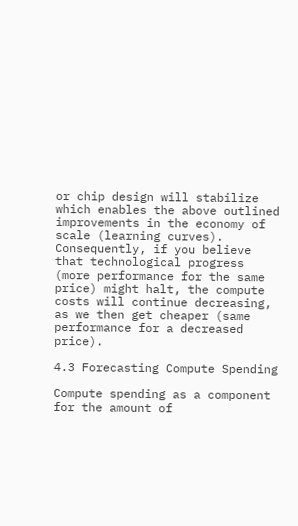or chip design will stabilize which enables the above outlined improvements in the economy of scale (learning curves). Consequently, if you believe that technological progress (more performance for the same price) might halt, the compute costs will continue decreasing, as we then get cheaper (same performance for a decreased price).

4.3 Forecasting Compute Spending

Compute spending as a component for the amount of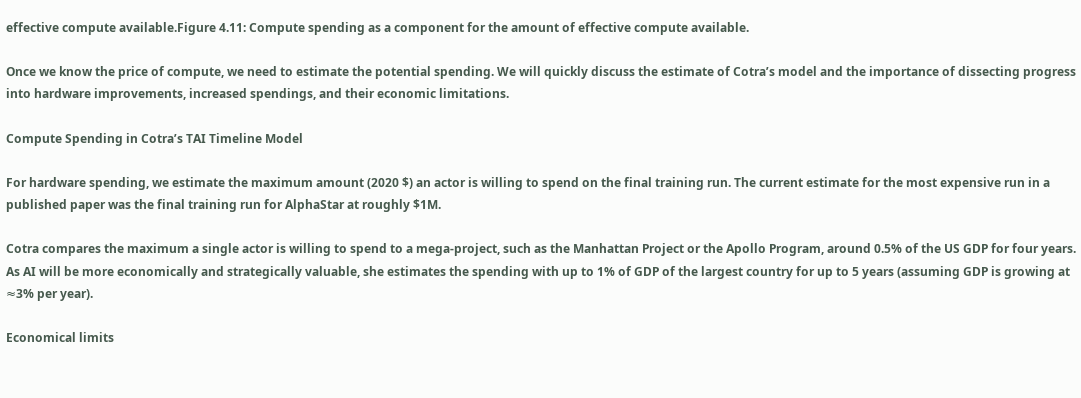effective compute available.Figure 4.11: Compute spending as a component for the amount of effective compute available.

Once we know the price of compute, we need to estimate the potential spending. We will quickly discuss the estimate of Cotra’s model and the importance of dissecting progress into hardware improvements, increased spendings, and their economic limitations.

Compute Spending in Cotra’s TAI Timeline Model

For hardware spending, we estimate the maximum amount (2020 $) an actor is willing to spend on the final training run. The current estimate for the most expensive run in a published paper was the final training run for AlphaStar at roughly $1M.

Cotra compares the maximum a single actor is willing to spend to a mega-project, such as the Manhattan Project or the Apollo Program, around 0.5% of the US GDP for four years. As AI will be more economically and strategically valuable, she estimates the spending with up to 1% of GDP of the largest country for up to 5 years (assuming GDP is growing at ≈3% per year).

Economical limits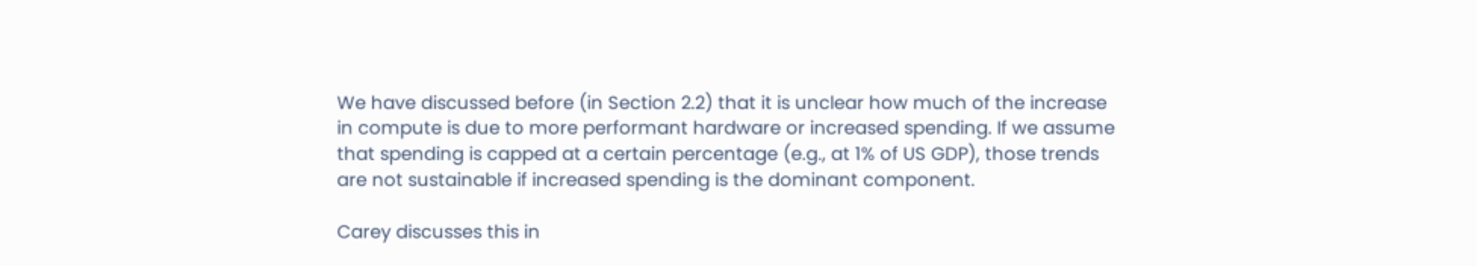We have discussed before (in Section 2.2) that it is unclear how much of the increase in compute is due to more performant hardware or increased spending. If we assume that spending is capped at a certain percentage (e.g., at 1% of US GDP), those trends are not sustainable if increased spending is the dominant component.

Carey discusses this in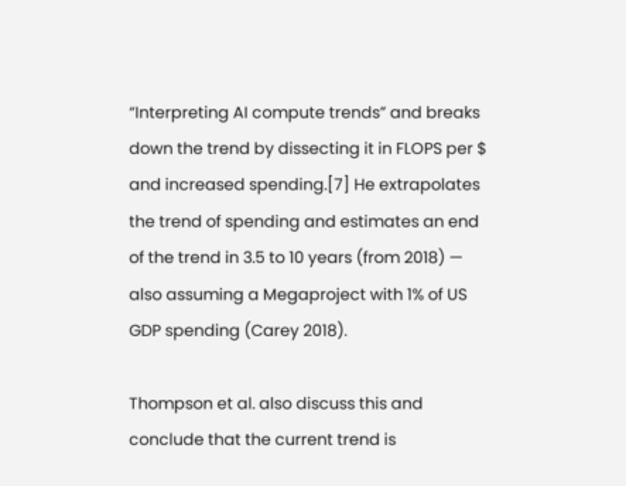“Interpreting AI compute trends” and breaks down the trend by dissecting it in FLOPS per $ and increased spending.[7] He extrapolates the trend of spending and estimates an end of the trend in 3.5 to 10 years (from 2018) — also assuming a Megaproject with 1% of US GDP spending (Carey 2018).

Thompson et al. also discuss this and conclude that the current trend is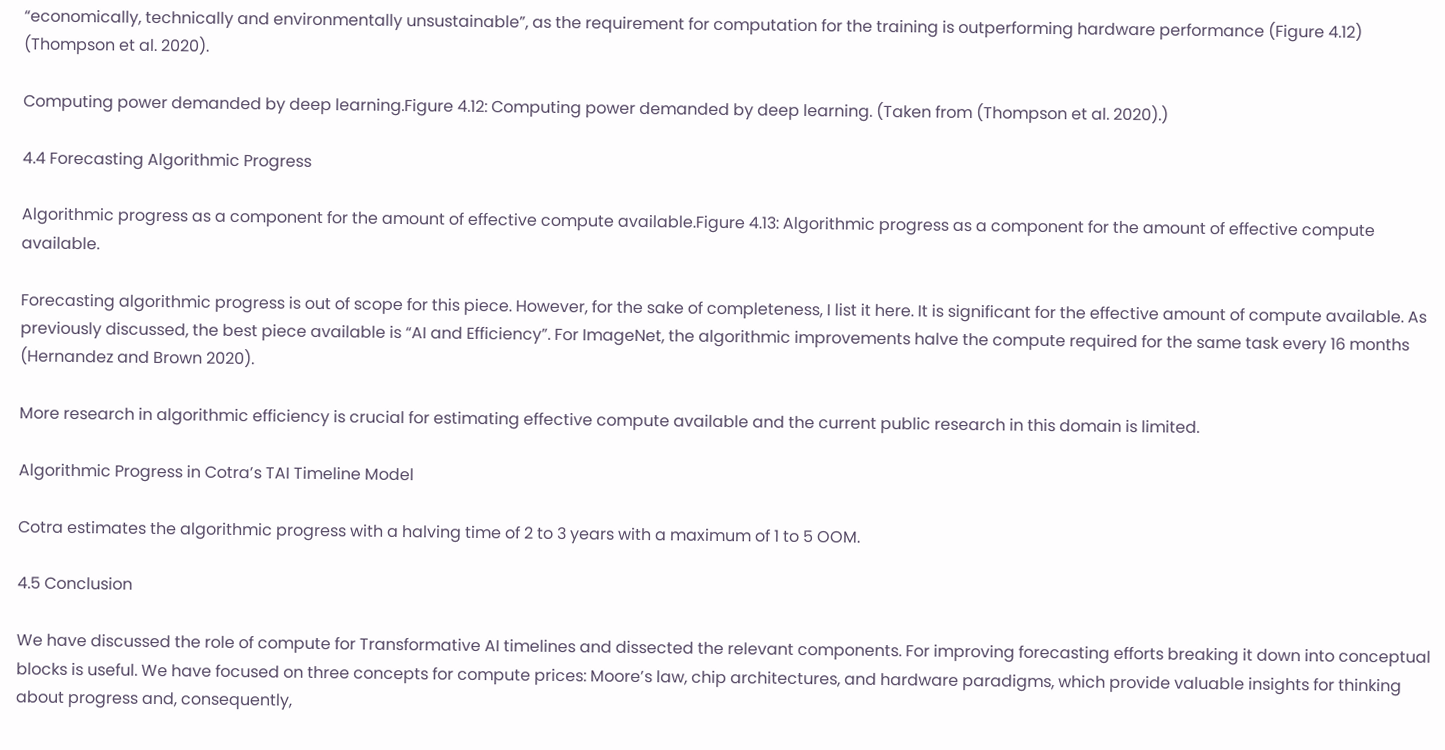“economically, technically and environmentally unsustainable”, as the requirement for computation for the training is outperforming hardware performance (Figure 4.12) (Thompson et al. 2020).

Computing power demanded by deep learning.Figure 4.12: Computing power demanded by deep learning. (Taken from (Thompson et al. 2020).)

4.4 Forecasting Algorithmic Progress

Algorithmic progress as a component for the amount of effective compute available.Figure 4.13: Algorithmic progress as a component for the amount of effective compute available.

Forecasting algorithmic progress is out of scope for this piece. However, for the sake of completeness, I list it here. It is significant for the effective amount of compute available. As previously discussed, the best piece available is “AI and Efficiency”. For ImageNet, the algorithmic improvements halve the compute required for the same task every 16 months (Hernandez and Brown 2020).

More research in algorithmic efficiency is crucial for estimating effective compute available and the current public research in this domain is limited.

Algorithmic Progress in Cotra’s TAI Timeline Model

Cotra estimates the algorithmic progress with a halving time of 2 to 3 years with a maximum of 1 to 5 OOM.

4.5 Conclusion

We have discussed the role of compute for Transformative AI timelines and dissected the relevant components. For improving forecasting efforts breaking it down into conceptual blocks is useful. We have focused on three concepts for compute prices: Moore’s law, chip architectures, and hardware paradigms, which provide valuable insights for thinking about progress and, consequently,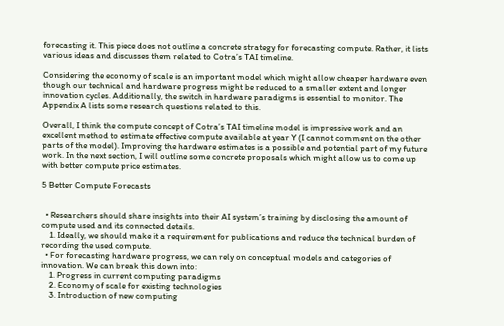forecasting it. This piece does not outline a concrete strategy for forecasting compute. Rather, it lists various ideas and discusses them related to Cotra’s TAI timeline.

Considering the economy of scale is an important model which might allow cheaper hardware even though our technical and hardware progress might be reduced to a smaller extent and longer innovation cycles. Additionally, the switch in hardware paradigms is essential to monitor. The Appendix A lists some research questions related to this.

Overall, I think the compute concept of Cotra’s TAI timeline model is impressive work and an excellent method to estimate effective compute available at year Y (I cannot comment on the other parts of the model). Improving the hardware estimates is a possible and potential part of my future work. In the next section, I will outline some concrete proposals which might allow us to come up with better compute price estimates.

5 Better Compute Forecasts


  • Researchers should share insights into their AI system’s training by disclosing the amount of compute used and its connected details.
    1. Ideally, we should make it a requirement for publications and reduce the technical burden of recording the used compute.
  • For forecasting hardware progress, we can rely on conceptual models and categories of innovation. We can break this down into:
    1. Progress in current computing paradigms
    2. Economy of scale for existing technologies
    3. Introduction of new computing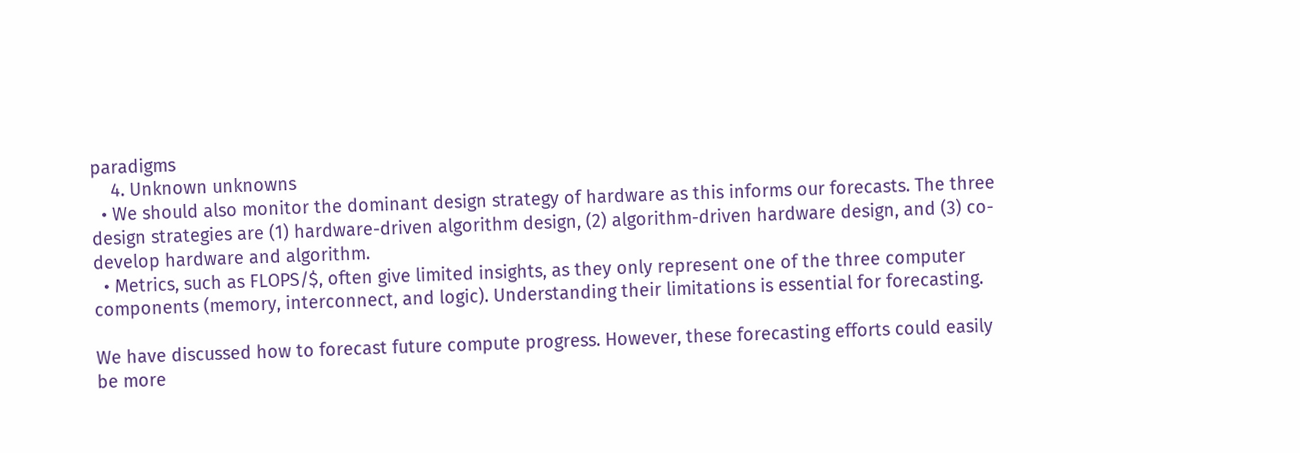paradigms
    4. Unknown unknowns
  • We should also monitor the dominant design strategy of hardware as this informs our forecasts. The three design strategies are (1) hardware-driven algorithm design, (2) algorithm-driven hardware design, and (3) co-develop hardware and algorithm.
  • Metrics, such as FLOPS/$, often give limited insights, as they only represent one of the three computer components (memory, interconnect, and logic). Understanding their limitations is essential for forecasting.

We have discussed how to forecast future compute progress. However, these forecasting efforts could easily be more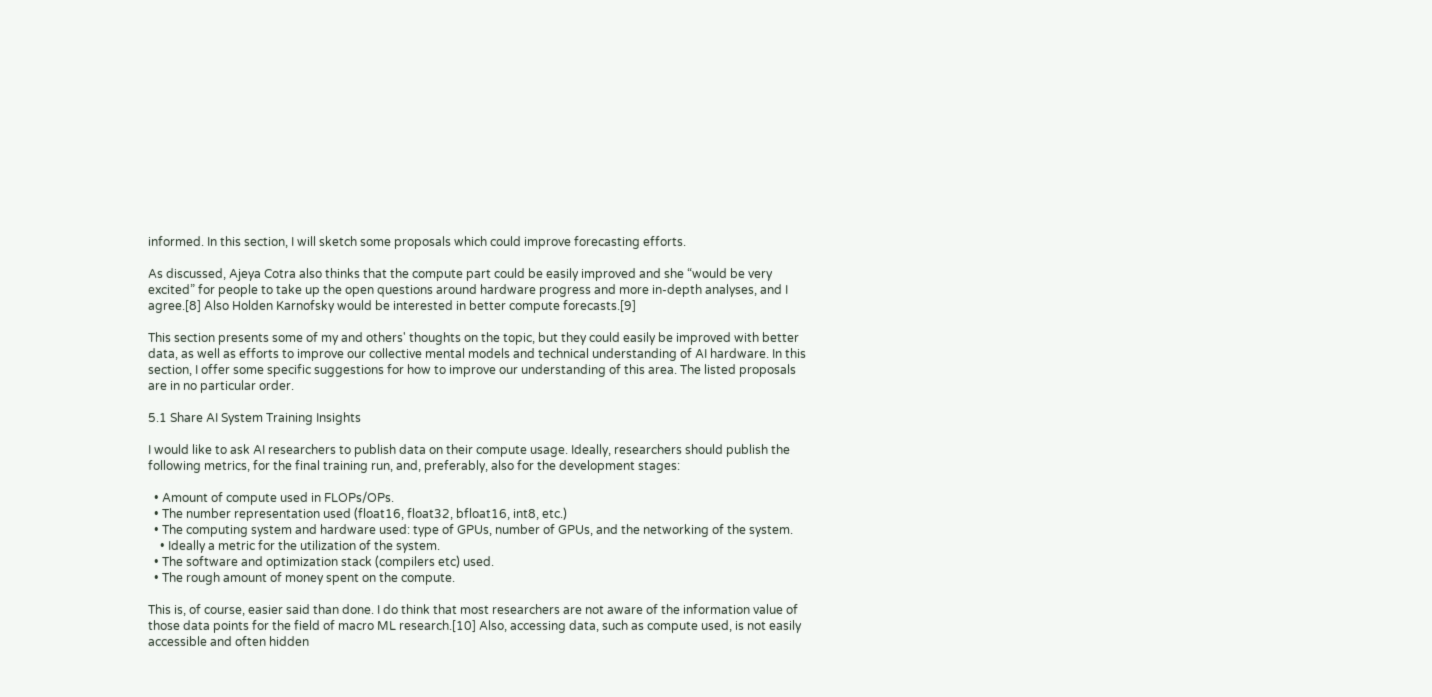informed. In this section, I will sketch some proposals which could improve forecasting efforts.

As discussed, Ajeya Cotra also thinks that the compute part could be easily improved and she “would be very excited” for people to take up the open questions around hardware progress and more in-depth analyses, and I agree.[8] Also Holden Karnofsky would be interested in better compute forecasts.[9]

This section presents some of my and others' thoughts on the topic, but they could easily be improved with better data, as well as efforts to improve our collective mental models and technical understanding of AI hardware. In this section, I offer some specific suggestions for how to improve our understanding of this area. The listed proposals are in no particular order.

5.1 Share AI System Training Insights

I would like to ask AI researchers to publish data on their compute usage. Ideally, researchers should publish the following metrics, for the final training run, and, preferably, also for the development stages:

  • Amount of compute used in FLOPs/OPs.
  • The number representation used (float16, float32, bfloat16, int8, etc.)
  • The computing system and hardware used: type of GPUs, number of GPUs, and the networking of the system.
    • Ideally a metric for the utilization of the system.
  • The software and optimization stack (compilers etc) used.
  • The rough amount of money spent on the compute.

This is, of course, easier said than done. I do think that most researchers are not aware of the information value of those data points for the field of macro ML research.[10] Also, accessing data, such as compute used, is not easily accessible and often hidden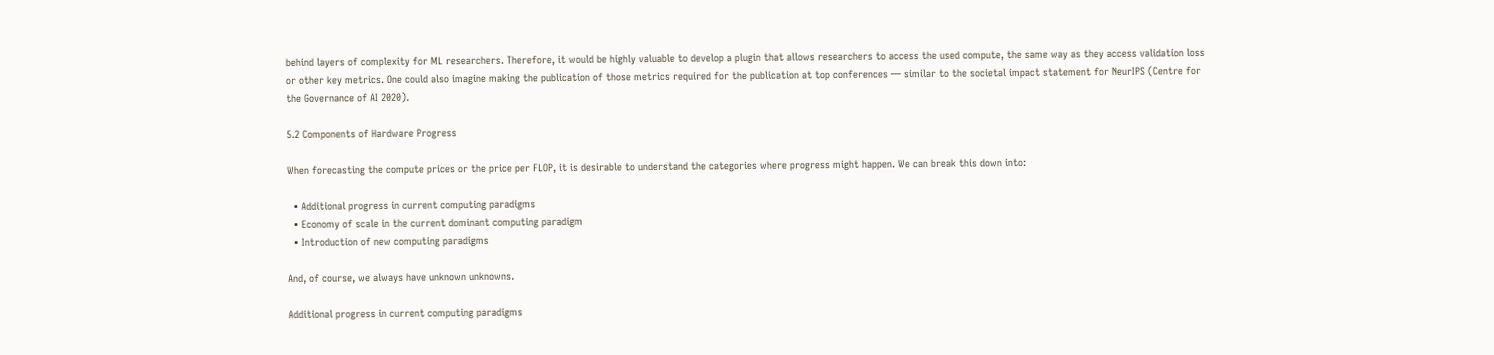behind layers of complexity for ML researchers. Therefore, it would be highly valuable to develop a plugin that allows researchers to access the used compute, the same way as they access validation loss or other key metrics. One could also imagine making the publication of those metrics required for the publication at top conferences — similar to the societal impact statement for NeurIPS (Centre for the Governance of AI 2020).

5.2 Components of Hardware Progress

When forecasting the compute prices or the price per FLOP, it is desirable to understand the categories where progress might happen. We can break this down into:

  • Additional progress in current computing paradigms
  • Economy of scale in the current dominant computing paradigm
  • Introduction of new computing paradigms

And, of course, we always have unknown unknowns.

Additional progress in current computing paradigms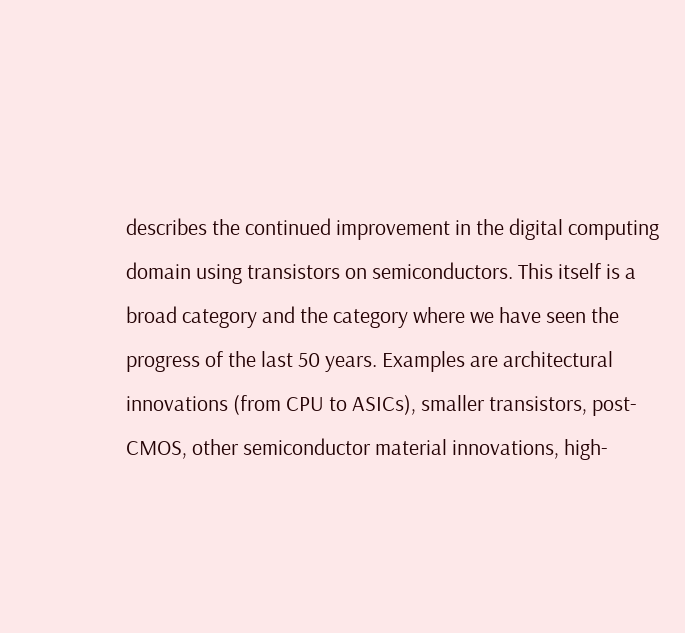describes the continued improvement in the digital computing domain using transistors on semiconductors. This itself is a broad category and the category where we have seen the progress of the last 50 years. Examples are architectural innovations (from CPU to ASICs), smaller transistors, post-CMOS, other semiconductor material innovations, high-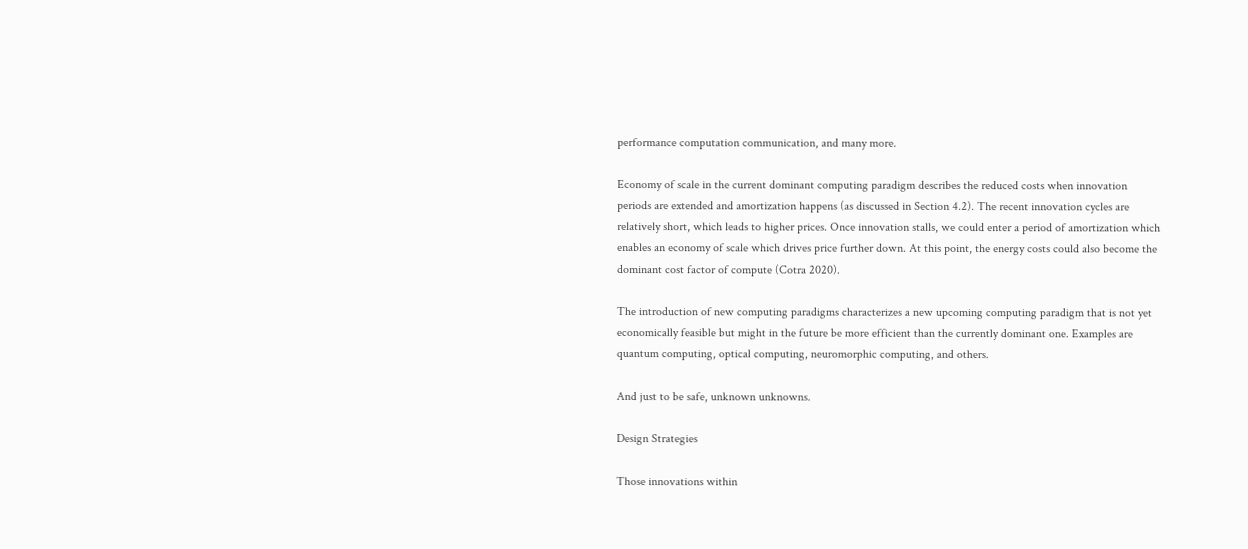performance computation communication, and many more.

Economy of scale in the current dominant computing paradigm describes the reduced costs when innovation periods are extended and amortization happens (as discussed in Section 4.2). The recent innovation cycles are relatively short, which leads to higher prices. Once innovation stalls, we could enter a period of amortization which enables an economy of scale which drives price further down. At this point, the energy costs could also become the dominant cost factor of compute (Cotra 2020).

The introduction of new computing paradigms characterizes a new upcoming computing paradigm that is not yet economically feasible but might in the future be more efficient than the currently dominant one. Examples are quantum computing, optical computing, neuromorphic computing, and others.

And just to be safe, unknown unknowns.

Design Strategies

Those innovations within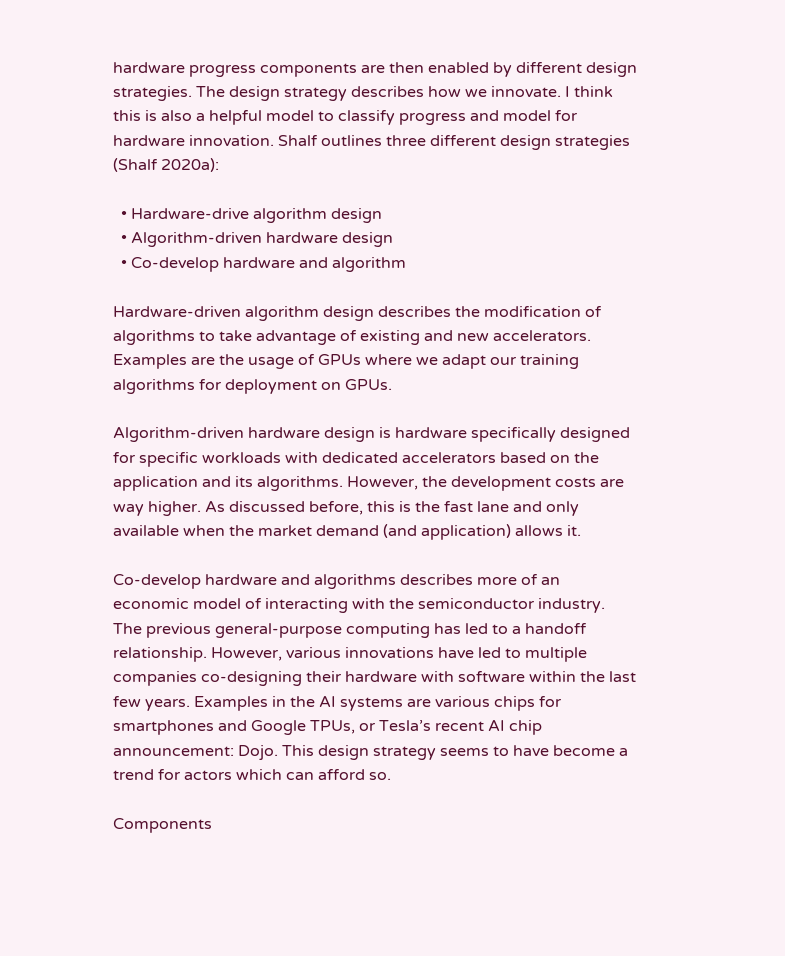hardware progress components are then enabled by different design strategies. The design strategy describes how we innovate. I think this is also a helpful model to classify progress and model for hardware innovation. Shalf outlines three different design strategies (Shalf 2020a):

  • Hardware-drive algorithm design
  • Algorithm-driven hardware design
  • Co-develop hardware and algorithm

Hardware-driven algorithm design describes the modification of algorithms to take advantage of existing and new accelerators. Examples are the usage of GPUs where we adapt our training algorithms for deployment on GPUs.

Algorithm-driven hardware design is hardware specifically designed for specific workloads with dedicated accelerators based on the application and its algorithms. However, the development costs are way higher. As discussed before, this is the fast lane and only available when the market demand (and application) allows it.

Co-develop hardware and algorithms describes more of an economic model of interacting with the semiconductor industry. The previous general-purpose computing has led to a handoff relationship. However, various innovations have led to multiple companies co-designing their hardware with software within the last few years. Examples in the AI systems are various chips for smartphones and Google TPUs, or Tesla’s recent AI chip announcement: Dojo. This design strategy seems to have become a trend for actors which can afford so.

Components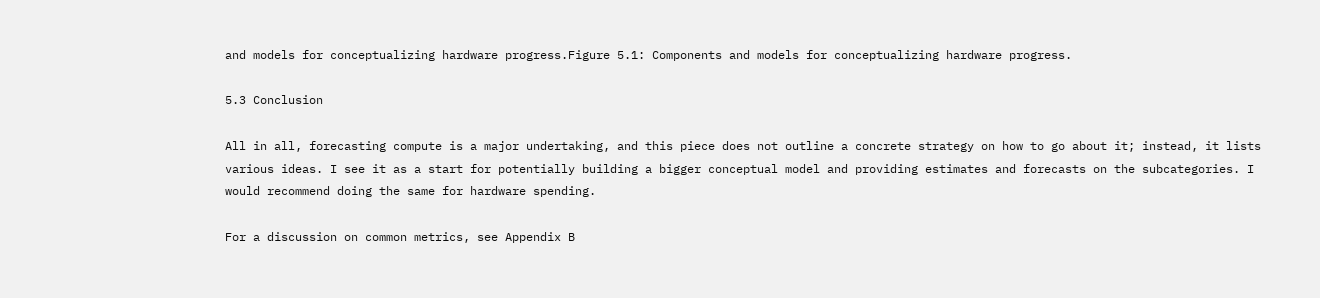and models for conceptualizing hardware progress.Figure 5.1: Components and models for conceptualizing hardware progress.

5.3 Conclusion

All in all, forecasting compute is a major undertaking, and this piece does not outline a concrete strategy on how to go about it; instead, it lists various ideas. I see it as a start for potentially building a bigger conceptual model and providing estimates and forecasts on the subcategories. I would recommend doing the same for hardware spending.

For a discussion on common metrics, see Appendix B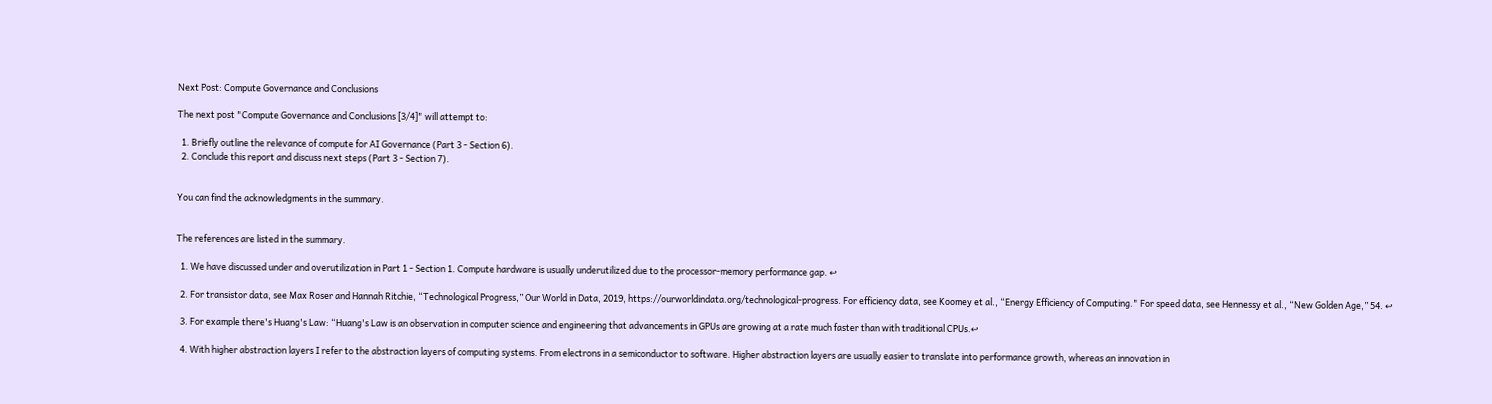Next Post: Compute Governance and Conclusions

The next post "Compute Governance and Conclusions [3/4]" will attempt to:

  1. Briefly outline the relevance of compute for AI Governance (Part 3 - Section 6).
  2. Conclude this report and discuss next steps (Part 3 - Section 7).


You can find the acknowledgments in the summary.


The references are listed in the summary.

  1. We have discussed under and overutilization in Part 1 - Section 1. Compute hardware is usually underutilized due to the processor-memory performance gap. ↩

  2. For transistor data, see Max Roser and Hannah Ritchie, “Technological Progress,” Our World in Data, 2019, https://ourworldindata.org/technological-progress. For efficiency data, see Koomey et al., “Energy Efficiency of Computing." For speed data, see Hennessy et al., “New Golden Age,” 54. ↩

  3. For example there's Huang's Law: “Huang's Law is an observation in computer science and engineering that advancements in GPUs are growing at a rate much faster than with traditional CPUs.↩

  4. With higher abstraction layers I refer to the abstraction layers of computing systems. From electrons in a semiconductor to software. Higher abstraction layers are usually easier to translate into performance growth, whereas an innovation in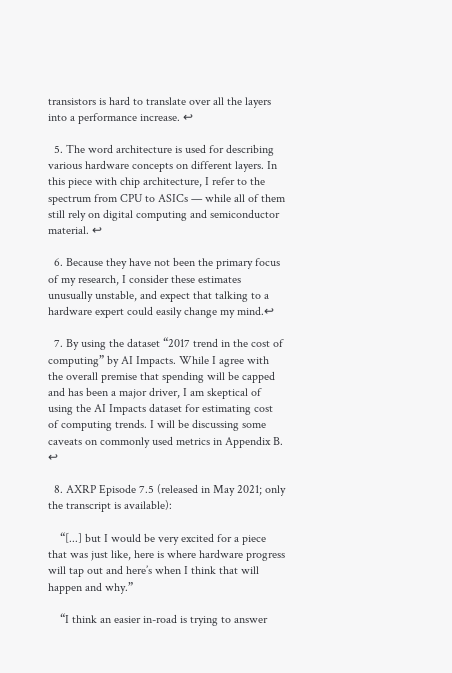transistors is hard to translate over all the layers into a performance increase. ↩

  5. The word architecture is used for describing various hardware concepts on different layers. In this piece with chip architecture, I refer to the spectrum from CPU to ASICs — while all of them still rely on digital computing and semiconductor material. ↩

  6. Because they have not been the primary focus of my research, I consider these estimates unusually unstable, and expect that talking to a hardware expert could easily change my mind.↩

  7. By using the dataset “2017 trend in the cost of computing” by AI Impacts. While I agree with the overall premise that spending will be capped and has been a major driver, I am skeptical of using the AI Impacts dataset for estimating cost of computing trends. I will be discussing some caveats on commonly used metrics in Appendix B. ↩

  8. AXRP Episode 7.5 (released in May 2021; only the transcript is available):

    “[...] but I would be very excited for a piece that was just like, here is where hardware progress will tap out and here’s when I think that will happen and why.”

    “I think an easier in-road is trying to answer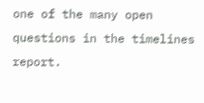one of the many open questions in the timelines report.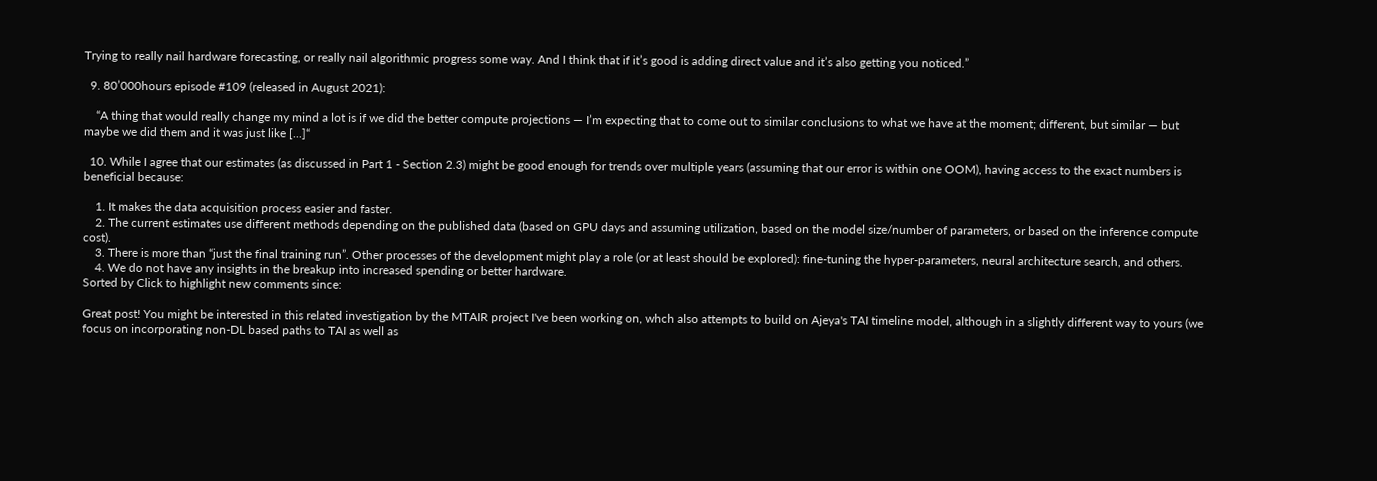Trying to really nail hardware forecasting, or really nail algorithmic progress some way. And I think that if it’s good is adding direct value and it’s also getting you noticed.”

  9. 80’000hours episode #109 (released in August 2021):

    “A thing that would really change my mind a lot is if we did the better compute projections — I’m expecting that to come out to similar conclusions to what we have at the moment; different, but similar — but maybe we did them and it was just like [...]“

  10. While I agree that our estimates (as discussed in Part 1 - Section 2.3) might be good enough for trends over multiple years (assuming that our error is within one OOM), having access to the exact numbers is beneficial because:

    1. It makes the data acquisition process easier and faster.
    2. The current estimates use different methods depending on the published data (based on GPU days and assuming utilization, based on the model size/number of parameters, or based on the inference compute cost).
    3. There is more than “just the final training run”. Other processes of the development might play a role (or at least should be explored): fine-tuning the hyper-parameters, neural architecture search, and others.
    4. We do not have any insights in the breakup into increased spending or better hardware.
Sorted by Click to highlight new comments since:

Great post! You might be interested in this related investigation by the MTAIR project I've been working on, whch also attempts to build on Ajeya's TAI timeline model, although in a slightly different way to yours (we focus on incorporating non-DL based paths to TAI as well as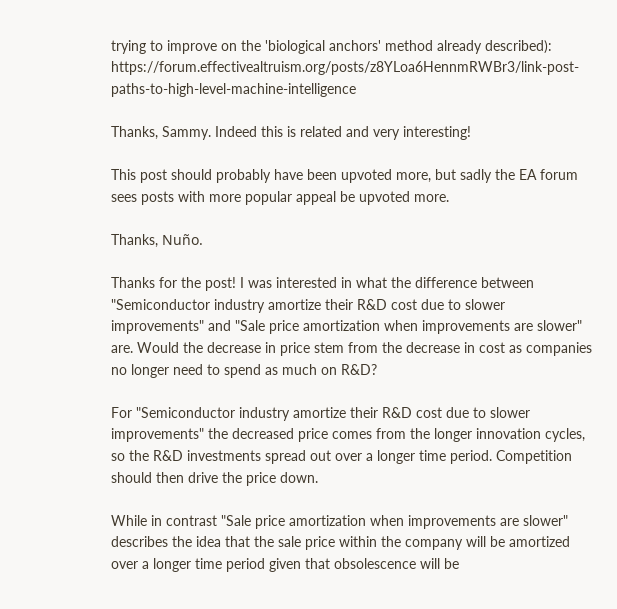trying to improve on the 'biological anchors' method already described): https://forum.effectivealtruism.org/posts/z8YLoa6HennmRWBr3/link-post-paths-to-high-level-machine-intelligence

Thanks, Sammy. Indeed this is related and very interesting!

This post should probably have been upvoted more, but sadly the EA forum sees posts with more popular appeal be upvoted more.

Thanks, Nuño.

Thanks for the post! I was interested in what the difference between "Semiconductor industry amortize their R&D cost due to slower improvements" and "Sale price amortization when improvements are slower" are. Would the decrease in price stem from the decrease in cost as companies no longer need to spend as much on R&D?

For "Semiconductor industry amortize their R&D cost due to slower improvements" the decreased price comes from the longer innovation cycles, so the R&D investments spread out over a longer time period. Competition should then drive the price down.

While in contrast "Sale price amortization when improvements are slower" describes the idea that the sale price within the company will be amortized over a longer time period given that obsolescence will be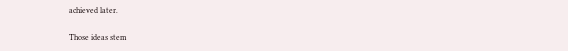achieved later.

Those ideas stem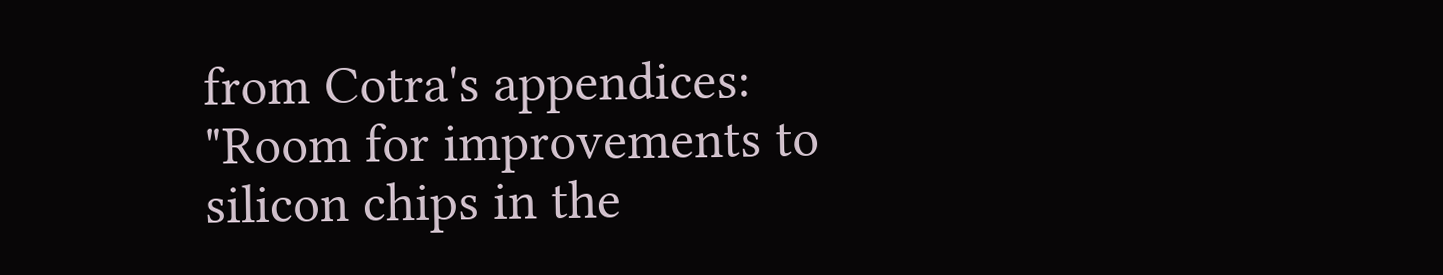from Cotra's appendices: "Room for improvements to silicon chips in the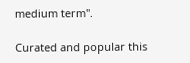medium term".

Curated and popular this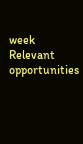week
Relevant opportunities